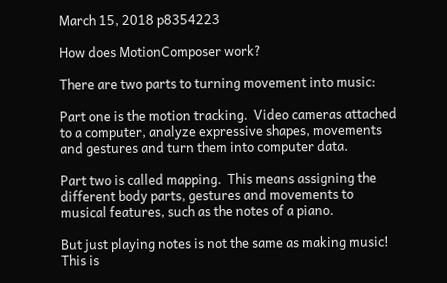March 15, 2018 p8354223

How does MotionComposer work?

There are two parts to turning movement into music:

Part one is the motion tracking.  Video cameras attached to a computer, analyze expressive shapes, movements and gestures and turn them into computer data.

Part two is called mapping.  This means assigning the different body parts, gestures and movements to musical features, such as the notes of a piano.

But just playing notes is not the same as making music! This is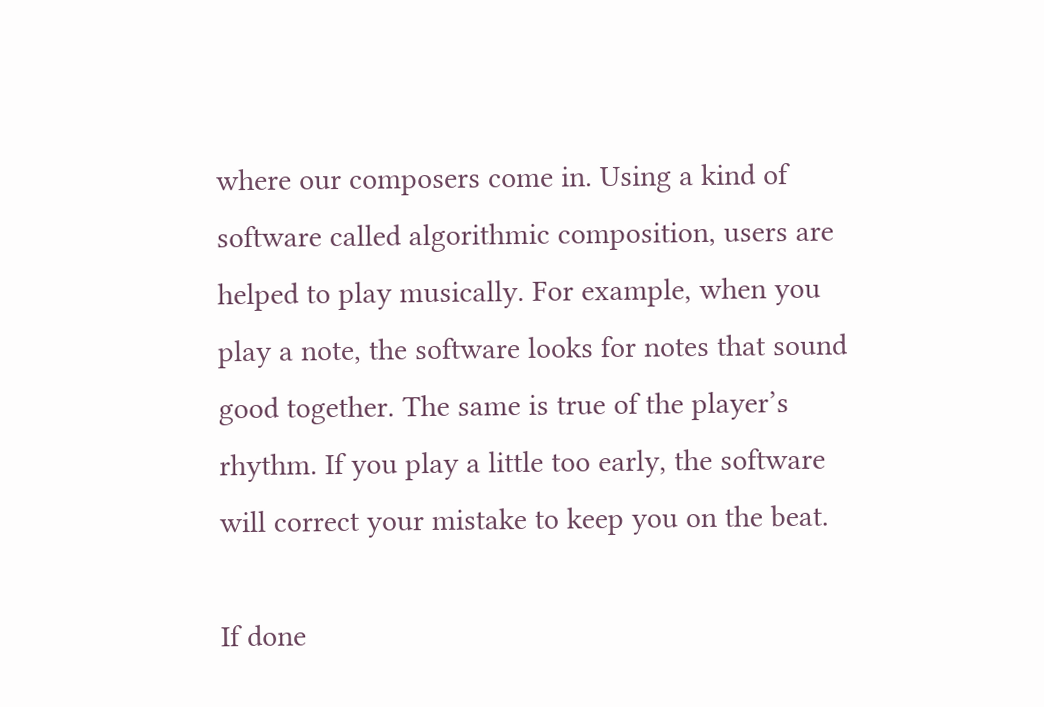where our composers come in. Using a kind of software called algorithmic composition, users are helped to play musically. For example, when you play a note, the software looks for notes that sound good together. The same is true of the player’s rhythm. If you play a little too early, the software will correct your mistake to keep you on the beat.

If done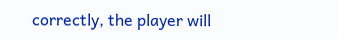correctly, the player will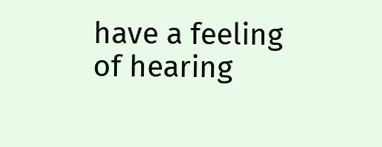have a feeling of hearing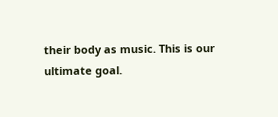their body as music. This is our ultimate goal.